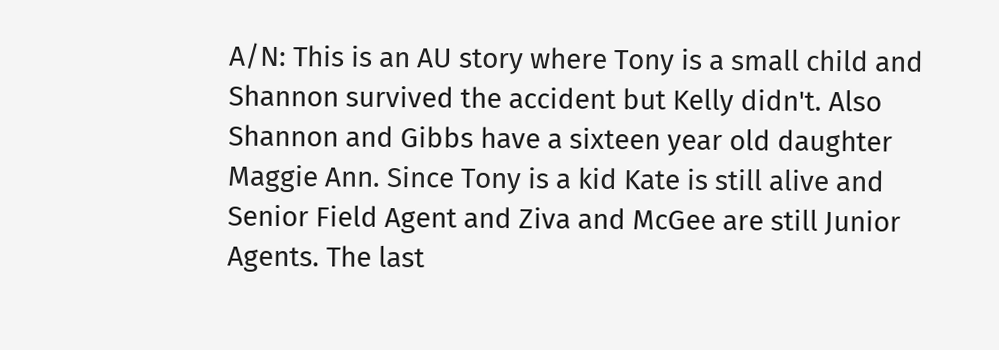A/N: This is an AU story where Tony is a small child and Shannon survived the accident but Kelly didn't. Also Shannon and Gibbs have a sixteen year old daughter Maggie Ann. Since Tony is a kid Kate is still alive and Senior Field Agent and Ziva and McGee are still Junior Agents. The last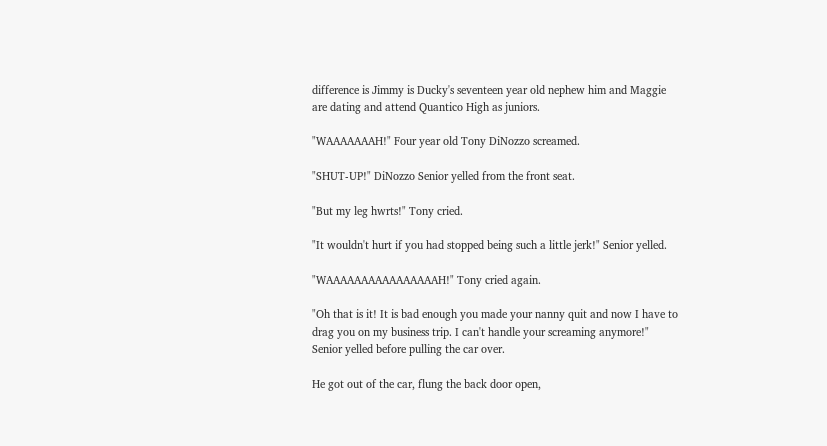difference is Jimmy is Ducky's seventeen year old nephew him and Maggie are dating and attend Quantico High as juniors.

"WAAAAAAAH!" Four year old Tony DiNozzo screamed.

"SHUT-UP!" DiNozzo Senior yelled from the front seat.

"But my leg hwrts!" Tony cried.

"It wouldn't hurt if you had stopped being such a little jerk!" Senior yelled.

"WAAAAAAAAAAAAAAAAH!" Tony cried again.

"Oh that is it! It is bad enough you made your nanny quit and now I have to drag you on my business trip. I can't handle your screaming anymore!" Senior yelled before pulling the car over.

He got out of the car, flung the back door open,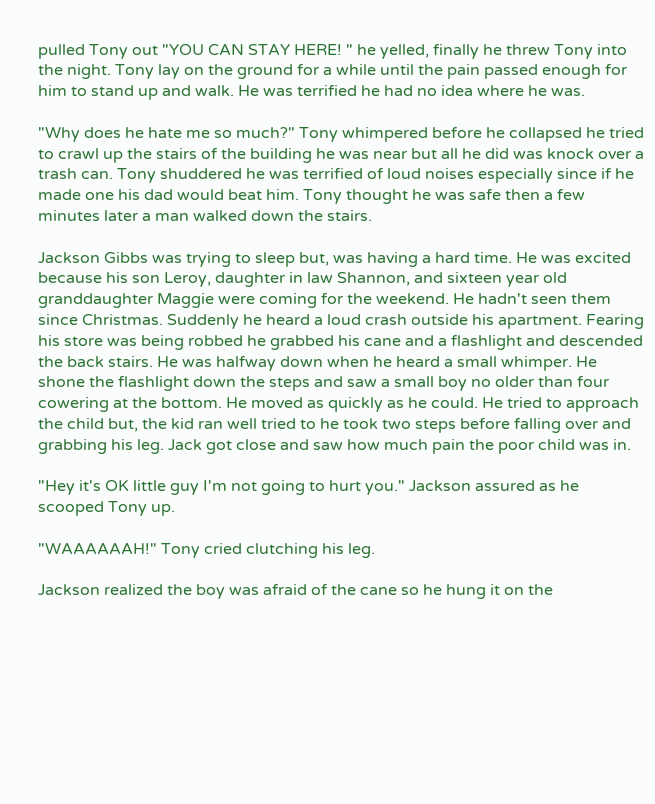pulled Tony out "YOU CAN STAY HERE! " he yelled, finally he threw Tony into the night. Tony lay on the ground for a while until the pain passed enough for him to stand up and walk. He was terrified he had no idea where he was.

"Why does he hate me so much?" Tony whimpered before he collapsed he tried to crawl up the stairs of the building he was near but all he did was knock over a trash can. Tony shuddered he was terrified of loud noises especially since if he made one his dad would beat him. Tony thought he was safe then a few minutes later a man walked down the stairs.

Jackson Gibbs was trying to sleep but, was having a hard time. He was excited because his son Leroy, daughter in law Shannon, and sixteen year old granddaughter Maggie were coming for the weekend. He hadn't seen them since Christmas. Suddenly he heard a loud crash outside his apartment. Fearing his store was being robbed he grabbed his cane and a flashlight and descended the back stairs. He was halfway down when he heard a small whimper. He shone the flashlight down the steps and saw a small boy no older than four cowering at the bottom. He moved as quickly as he could. He tried to approach the child but, the kid ran well tried to he took two steps before falling over and grabbing his leg. Jack got close and saw how much pain the poor child was in.

"Hey it's OK little guy I'm not going to hurt you." Jackson assured as he scooped Tony up.

"WAAAAAAH!" Tony cried clutching his leg.

Jackson realized the boy was afraid of the cane so he hung it on the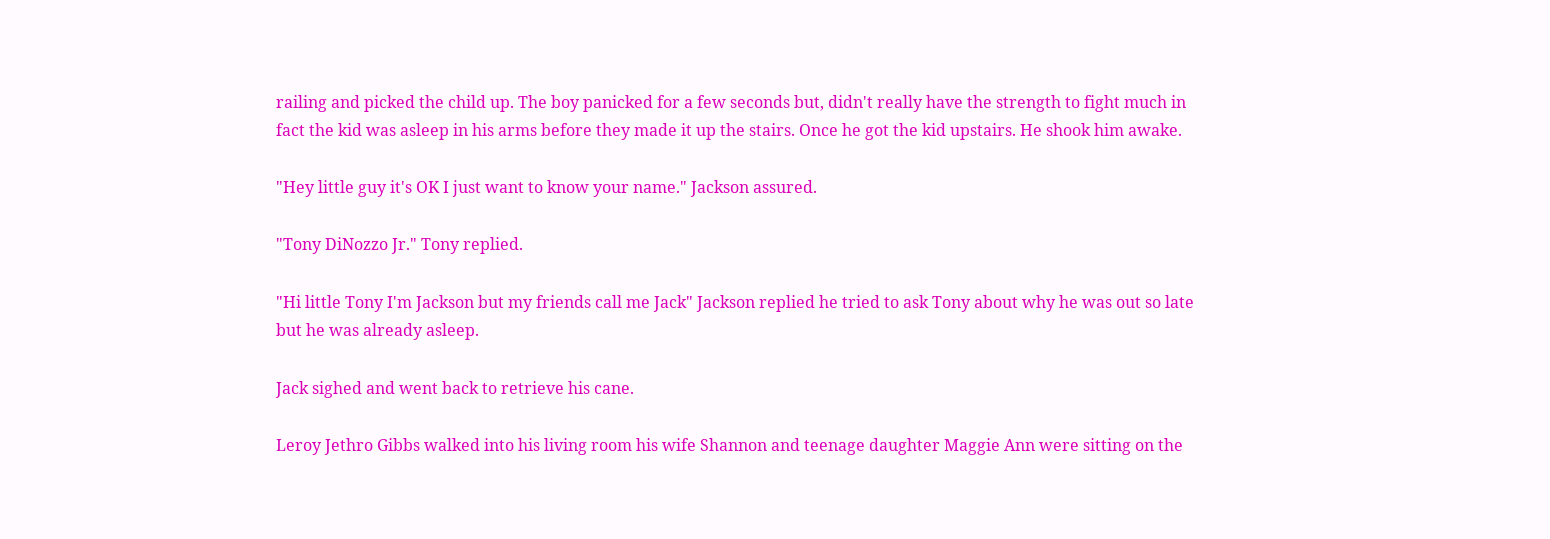railing and picked the child up. The boy panicked for a few seconds but, didn't really have the strength to fight much in fact the kid was asleep in his arms before they made it up the stairs. Once he got the kid upstairs. He shook him awake.

"Hey little guy it's OK I just want to know your name." Jackson assured.

"Tony DiNozzo Jr." Tony replied.

"Hi little Tony I'm Jackson but my friends call me Jack" Jackson replied he tried to ask Tony about why he was out so late but he was already asleep.

Jack sighed and went back to retrieve his cane.

Leroy Jethro Gibbs walked into his living room his wife Shannon and teenage daughter Maggie Ann were sitting on the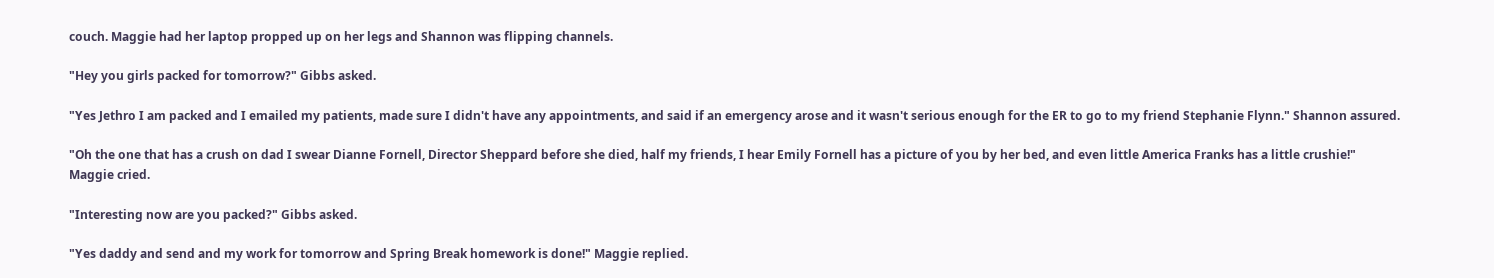couch. Maggie had her laptop propped up on her legs and Shannon was flipping channels.

"Hey you girls packed for tomorrow?" Gibbs asked.

"Yes Jethro I am packed and I emailed my patients, made sure I didn't have any appointments, and said if an emergency arose and it wasn't serious enough for the ER to go to my friend Stephanie Flynn." Shannon assured.

"Oh the one that has a crush on dad I swear Dianne Fornell, Director Sheppard before she died, half my friends, I hear Emily Fornell has a picture of you by her bed, and even little America Franks has a little crushie!" Maggie cried.

"Interesting now are you packed?" Gibbs asked.

"Yes daddy and send and my work for tomorrow and Spring Break homework is done!" Maggie replied.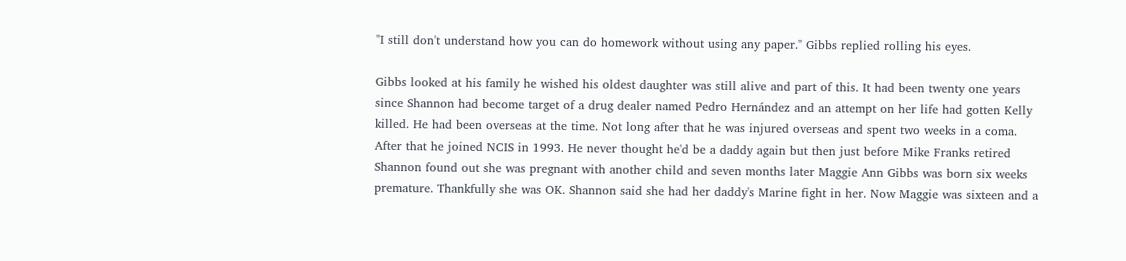"I still don't understand how you can do homework without using any paper." Gibbs replied rolling his eyes.

Gibbs looked at his family he wished his oldest daughter was still alive and part of this. It had been twenty one years since Shannon had become target of a drug dealer named Pedro Hernández and an attempt on her life had gotten Kelly killed. He had been overseas at the time. Not long after that he was injured overseas and spent two weeks in a coma. After that he joined NCIS in 1993. He never thought he'd be a daddy again but then just before Mike Franks retired Shannon found out she was pregnant with another child and seven months later Maggie Ann Gibbs was born six weeks premature. Thankfully she was OK. Shannon said she had her daddy's Marine fight in her. Now Maggie was sixteen and a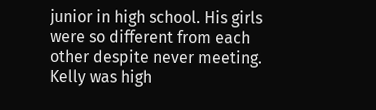junior in high school. His girls were so different from each other despite never meeting. Kelly was high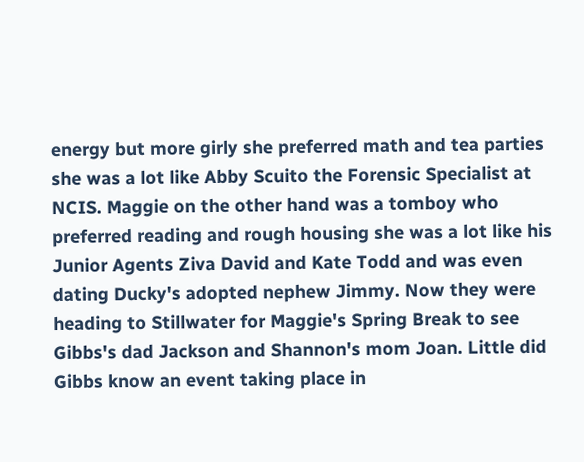energy but more girly she preferred math and tea parties she was a lot like Abby Scuito the Forensic Specialist at NCIS. Maggie on the other hand was a tomboy who preferred reading and rough housing she was a lot like his Junior Agents Ziva David and Kate Todd and was even dating Ducky's adopted nephew Jimmy. Now they were heading to Stillwater for Maggie's Spring Break to see Gibbs's dad Jackson and Shannon's mom Joan. Little did Gibbs know an event taking place in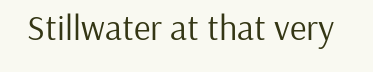Stillwater at that very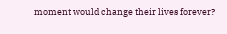moment would change their lives forever?